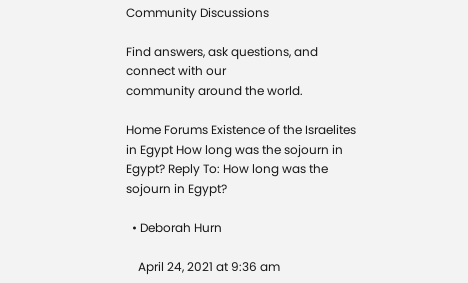Community Discussions

Find answers, ask questions, and connect with our
community around the world.

Home Forums Existence of the Israelites in Egypt How long was the sojourn in Egypt? Reply To: How long was the sojourn in Egypt?

  • Deborah Hurn

    April 24, 2021 at 9:36 am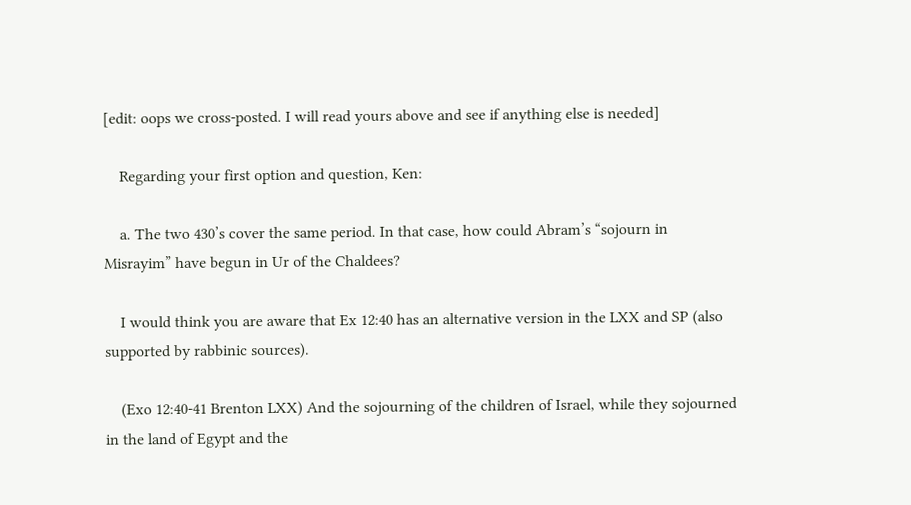[edit: oops we cross-posted. I will read yours above and see if anything else is needed]

    Regarding your first option and question, Ken:

    a. The two 430’s cover the same period. In that case, how could Abram’s “sojourn in Misrayim” have begun in Ur of the Chaldees?

    I would think you are aware that Ex 12:40 has an alternative version in the LXX and SP (also supported by rabbinic sources).

    (Exo 12:40-41 Brenton LXX) And the sojourning of the children of Israel, while they sojourned in the land of Egypt and the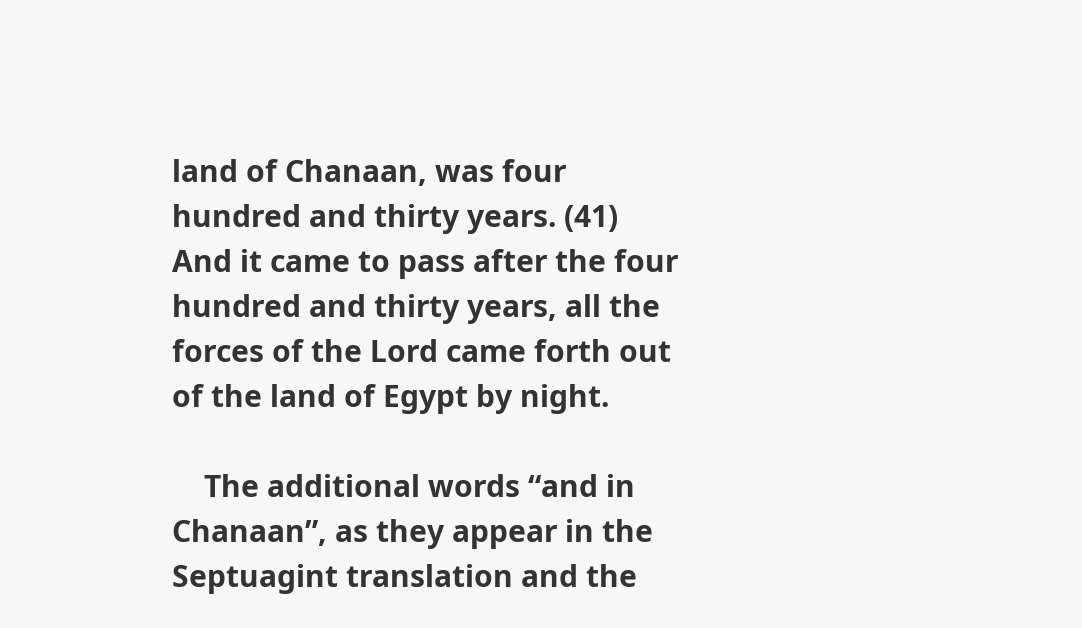land of Chanaan, was four hundred and thirty years. (41) And it came to pass after the four hundred and thirty years, all the forces of the Lord came forth out of the land of Egypt by night.

    The additional words “and in Chanaan”, as they appear in the Septuagint translation and the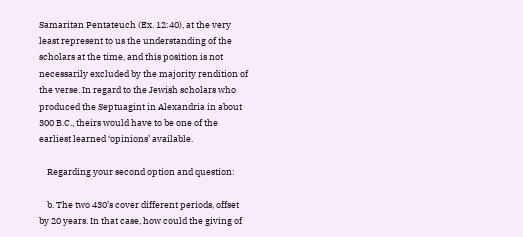Samaritan Pentateuch (Ex. 12:40), at the very least represent to us the understanding of the scholars at the time, and this position is not necessarily excluded by the majority rendition of the verse. In regard to the Jewish scholars who produced the Septuagint in Alexandria in about 300 B.C., theirs would have to be one of the earliest learned ‘opinions’ available.

    Regarding your second option and question:

    b. The two 430’s cover different periods, offset by 20 years. In that case, how could the giving of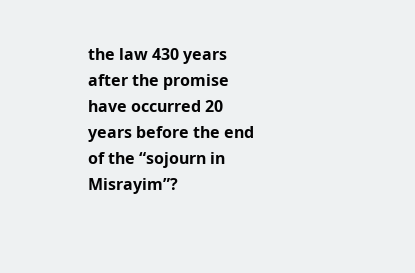the law 430 years after the promise have occurred 20 years before the end of the “sojourn in Misrayim”?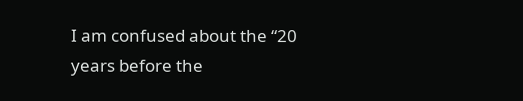I am confused about the “20 years before the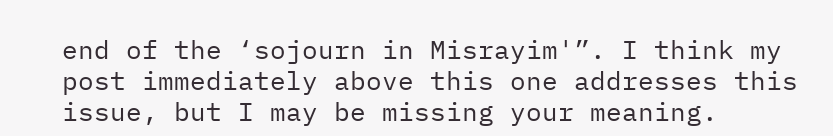end of the ‘sojourn in Misrayim'”. I think my post immediately above this one addresses this issue, but I may be missing your meaning.